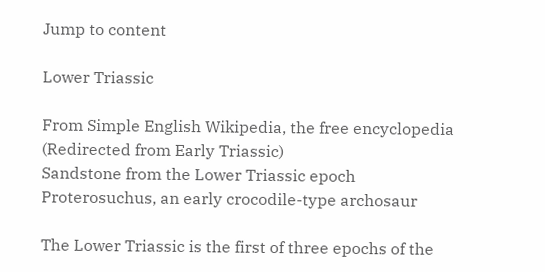Jump to content

Lower Triassic

From Simple English Wikipedia, the free encyclopedia
(Redirected from Early Triassic)
Sandstone from the Lower Triassic epoch
Proterosuchus, an early crocodile-type archosaur

The Lower Triassic is the first of three epochs of the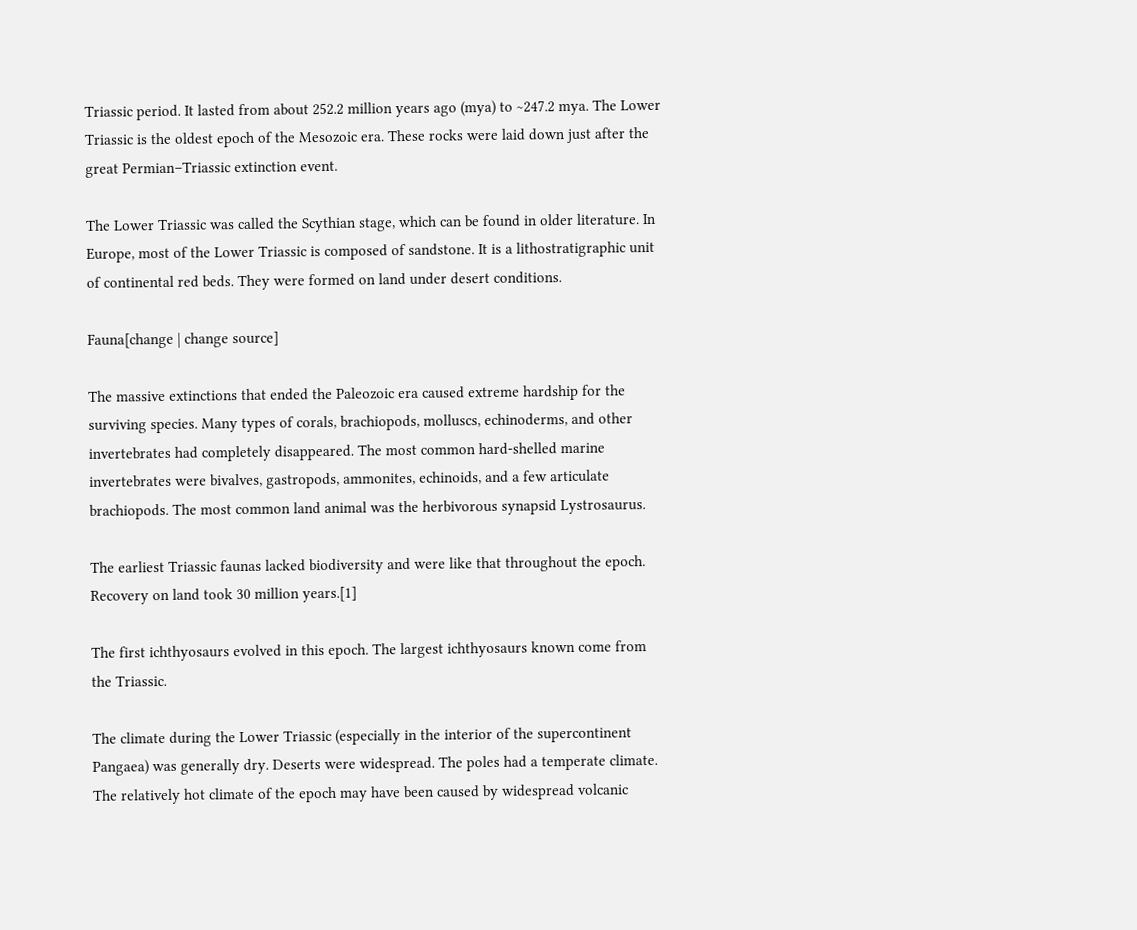Triassic period. It lasted from about 252.2 million years ago (mya) to ~247.2 mya. The Lower Triassic is the oldest epoch of the Mesozoic era. These rocks were laid down just after the great Permian–Triassic extinction event.

The Lower Triassic was called the Scythian stage, which can be found in older literature. In Europe, most of the Lower Triassic is composed of sandstone. It is a lithostratigraphic unit of continental red beds. They were formed on land under desert conditions.

Fauna[change | change source]

The massive extinctions that ended the Paleozoic era caused extreme hardship for the surviving species. Many types of corals, brachiopods, molluscs, echinoderms, and other invertebrates had completely disappeared. The most common hard-shelled marine invertebrates were bivalves, gastropods, ammonites, echinoids, and a few articulate brachiopods. The most common land animal was the herbivorous synapsid Lystrosaurus.

The earliest Triassic faunas lacked biodiversity and were like that throughout the epoch. Recovery on land took 30 million years.[1]

The first ichthyosaurs evolved in this epoch. The largest ichthyosaurs known come from the Triassic.

The climate during the Lower Triassic (especially in the interior of the supercontinent Pangaea) was generally dry. Deserts were widespread. The poles had a temperate climate. The relatively hot climate of the epoch may have been caused by widespread volcanic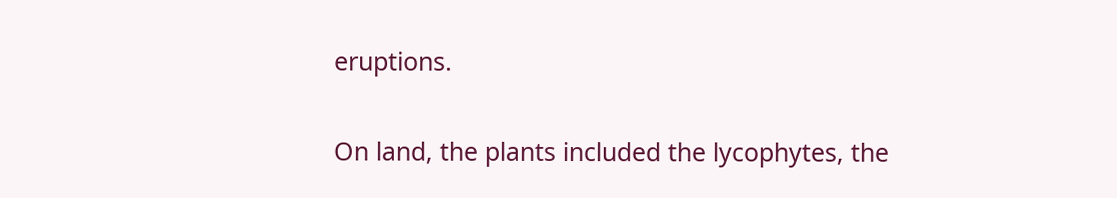eruptions.

On land, the plants included the lycophytes, the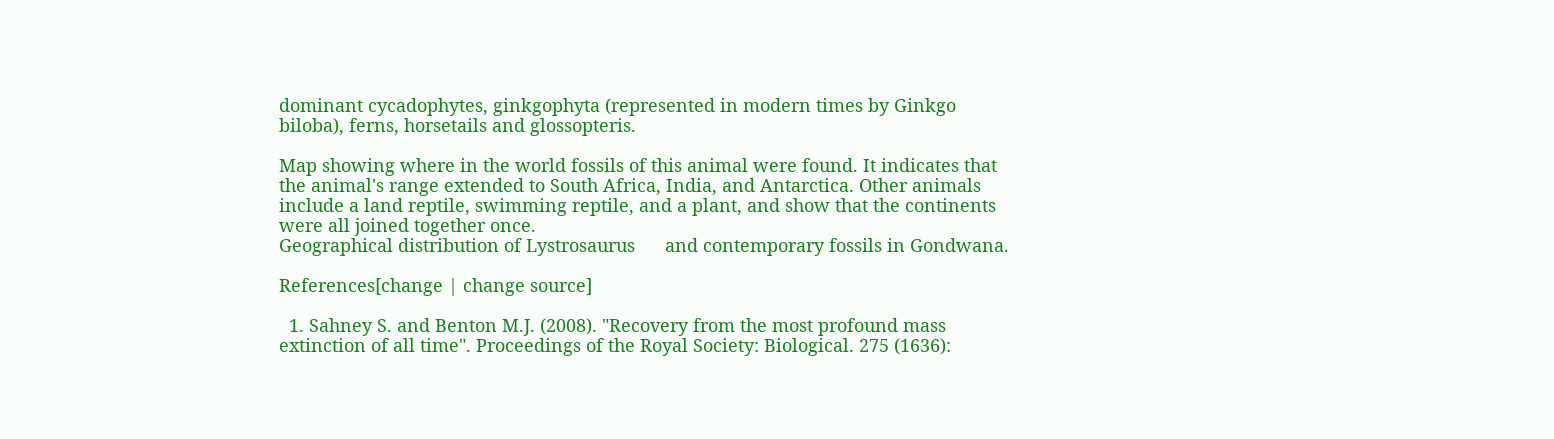dominant cycadophytes, ginkgophyta (represented in modern times by Ginkgo biloba), ferns, horsetails and glossopteris.

Map showing where in the world fossils of this animal were found. It indicates that the animal's range extended to South Africa, India, and Antarctica. Other animals include a land reptile, swimming reptile, and a plant, and show that the continents were all joined together once.
Geographical distribution of Lystrosaurus      and contemporary fossils in Gondwana.

References[change | change source]

  1. Sahney S. and Benton M.J. (2008). "Recovery from the most profound mass extinction of all time". Proceedings of the Royal Society: Biological. 275 (1636):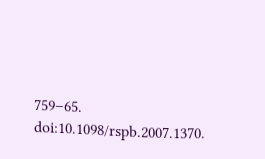759–65. doi:10.1098/rspb.2007.1370.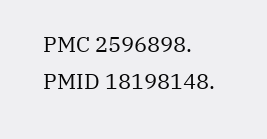PMC 2596898. PMID 18198148.